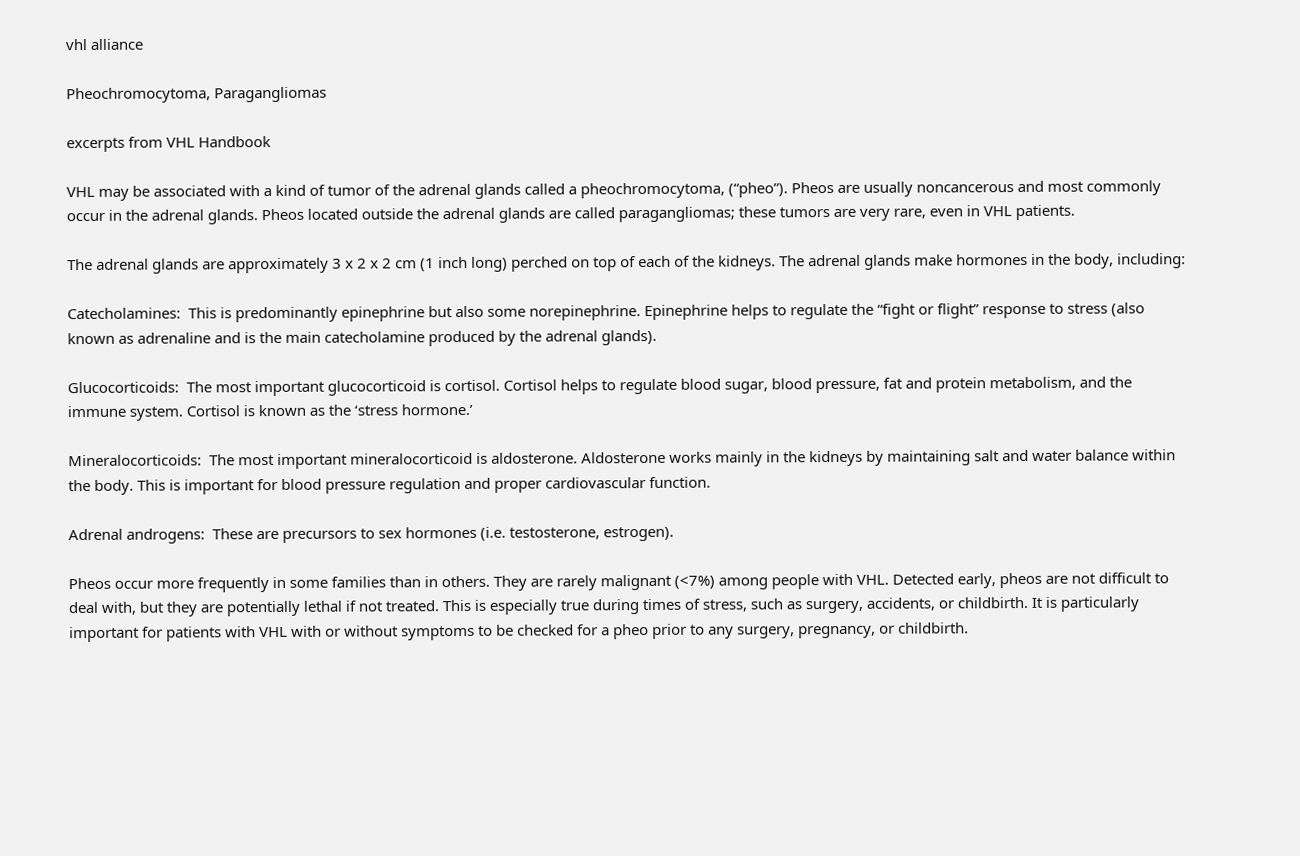vhl alliance

Pheochromocytoma, Paragangliomas

excerpts from VHL Handbook

VHL may be associated with a kind of tumor of the adrenal glands called a pheochromocytoma, (“pheo”). Pheos are usually noncancerous and most commonly occur in the adrenal glands. Pheos located outside the adrenal glands are called paragangliomas; these tumors are very rare, even in VHL patients.

The adrenal glands are approximately 3 x 2 x 2 cm (1 inch long) perched on top of each of the kidneys. The adrenal glands make hormones in the body, including:

Catecholamines:  This is predominantly epinephrine but also some norepinephrine. Epinephrine helps to regulate the “fight or flight” response to stress (also known as adrenaline and is the main catecholamine produced by the adrenal glands).

Glucocorticoids:  The most important glucocorticoid is cortisol. Cortisol helps to regulate blood sugar, blood pressure, fat and protein metabolism, and the immune system. Cortisol is known as the ‘stress hormone.’

Mineralocorticoids:  The most important mineralocorticoid is aldosterone. Aldosterone works mainly in the kidneys by maintaining salt and water balance within the body. This is important for blood pressure regulation and proper cardiovascular function.

Adrenal androgens:  These are precursors to sex hormones (i.e. testosterone, estrogen).

Pheos occur more frequently in some families than in others. They are rarely malignant (<7%) among people with VHL. Detected early, pheos are not difficult to deal with, but they are potentially lethal if not treated. This is especially true during times of stress, such as surgery, accidents, or childbirth. It is particularly important for patients with VHL with or without symptoms to be checked for a pheo prior to any surgery, pregnancy, or childbirth.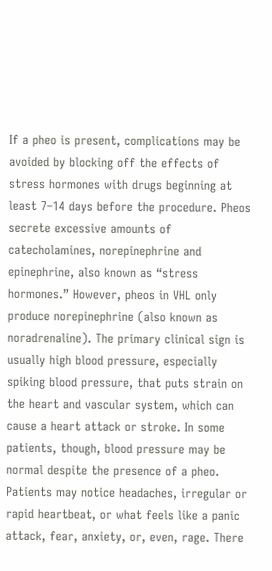If a pheo is present, complications may be avoided by blocking off the effects of stress hormones with drugs beginning at least 7–14 days before the procedure. Pheos secrete excessive amounts of catecholamines, norepinephrine and epinephrine, also known as “stress hormones.” However, pheos in VHL only produce norepinephrine (also known as noradrenaline). The primary clinical sign is usually high blood pressure, especially spiking blood pressure, that puts strain on the heart and vascular system, which can cause a heart attack or stroke. In some patients, though, blood pressure may be normal despite the presence of a pheo. Patients may notice headaches, irregular or rapid heartbeat, or what feels like a panic attack, fear, anxiety, or, even, rage. There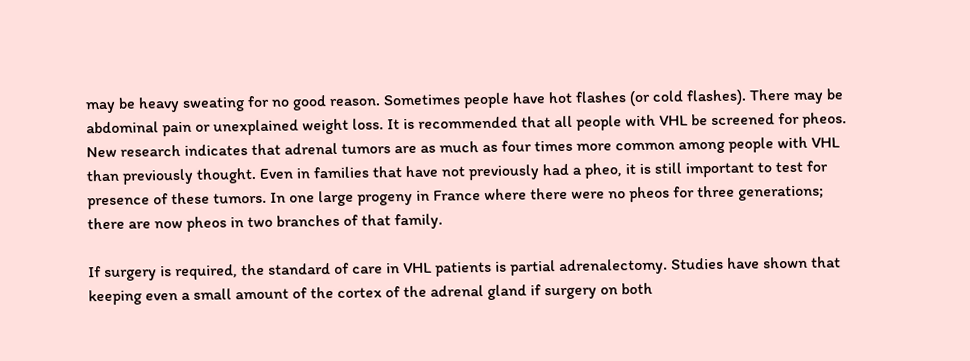may be heavy sweating for no good reason. Sometimes people have hot flashes (or cold flashes). There may be abdominal pain or unexplained weight loss. It is recommended that all people with VHL be screened for pheos. New research indicates that adrenal tumors are as much as four times more common among people with VHL than previously thought. Even in families that have not previously had a pheo, it is still important to test for presence of these tumors. In one large progeny in France where there were no pheos for three generations; there are now pheos in two branches of that family.

If surgery is required, the standard of care in VHL patients is partial adrenalectomy. Studies have shown that keeping even a small amount of the cortex of the adrenal gland if surgery on both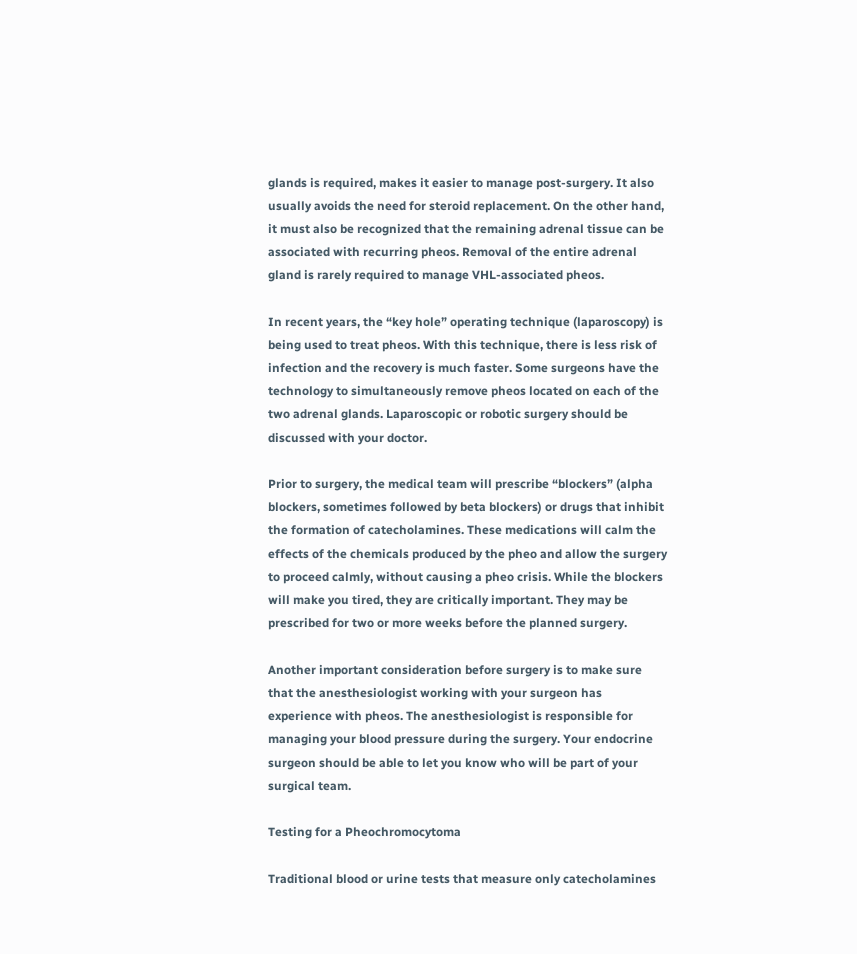glands is required, makes it easier to manage post-surgery. It also usually avoids the need for steroid replacement. On the other hand, it must also be recognized that the remaining adrenal tissue can be associated with recurring pheos. Removal of the entire adrenal gland is rarely required to manage VHL-associated pheos.

In recent years, the “key hole” operating technique (laparoscopy) is being used to treat pheos. With this technique, there is less risk of infection and the recovery is much faster. Some surgeons have the technology to simultaneously remove pheos located on each of the two adrenal glands. Laparoscopic or robotic surgery should be discussed with your doctor.

Prior to surgery, the medical team will prescribe “blockers” (alpha blockers, sometimes followed by beta blockers) or drugs that inhibit the formation of catecholamines. These medications will calm the effects of the chemicals produced by the pheo and allow the surgery to proceed calmly, without causing a pheo crisis. While the blockers will make you tired, they are critically important. They may be prescribed for two or more weeks before the planned surgery.

Another important consideration before surgery is to make sure that the anesthesiologist working with your surgeon has experience with pheos. The anesthesiologist is responsible for managing your blood pressure during the surgery. Your endocrine surgeon should be able to let you know who will be part of your surgical team.

Testing for a Pheochromocytoma

Traditional blood or urine tests that measure only catecholamines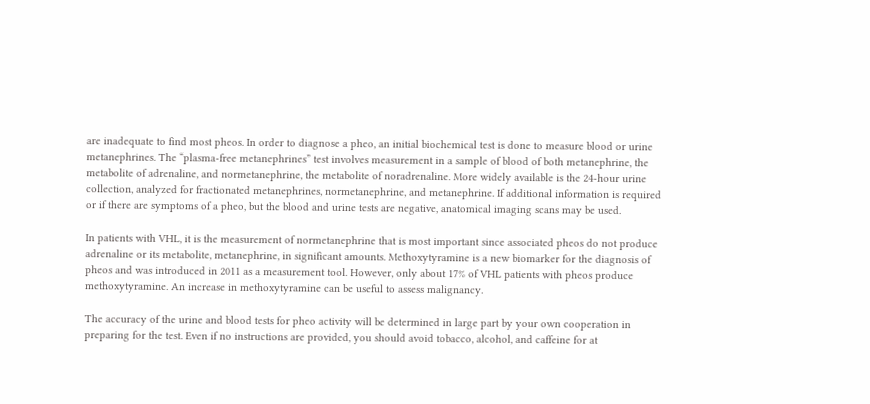are inadequate to find most pheos. In order to diagnose a pheo, an initial biochemical test is done to measure blood or urine metanephrines. The “plasma-free metanephrines” test involves measurement in a sample of blood of both metanephrine, the metabolite of adrenaline, and normetanephrine, the metabolite of noradrenaline. More widely available is the 24-hour urine collection, analyzed for fractionated metanephrines, normetanephrine, and metanephrine. If additional information is required or if there are symptoms of a pheo, but the blood and urine tests are negative, anatomical imaging scans may be used.

In patients with VHL, it is the measurement of normetanephrine that is most important since associated pheos do not produce adrenaline or its metabolite, metanephrine, in significant amounts. Methoxytyramine is a new biomarker for the diagnosis of pheos and was introduced in 2011 as a measurement tool. However, only about 17% of VHL patients with pheos produce methoxytyramine. An increase in methoxytyramine can be useful to assess malignancy.

The accuracy of the urine and blood tests for pheo activity will be determined in large part by your own cooperation in preparing for the test. Even if no instructions are provided, you should avoid tobacco, alcohol, and caffeine for at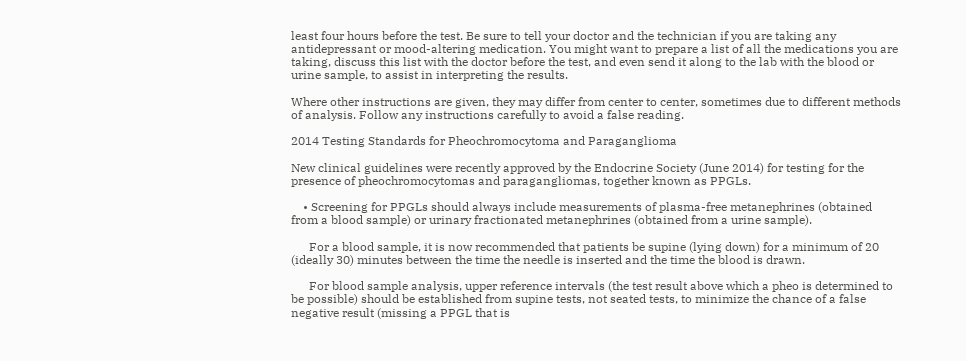least four hours before the test. Be sure to tell your doctor and the technician if you are taking any antidepressant or mood-altering medication. You might want to prepare a list of all the medications you are taking, discuss this list with the doctor before the test, and even send it along to the lab with the blood or urine sample, to assist in interpreting the results.

Where other instructions are given, they may differ from center to center, sometimes due to different methods of analysis. Follow any instructions carefully to avoid a false reading.

2014 Testing Standards for Pheochromocytoma and Paraganglioma

New clinical guidelines were recently approved by the Endocrine Society (June 2014) for testing for the presence of pheochromocytomas and paragangliomas, together known as PPGLs.

    • Screening for PPGLs should always include measurements of plasma-free metanephrines (obtained from a blood sample) or urinary fractionated metanephrines (obtained from a urine sample).

      For a blood sample, it is now recommended that patients be supine (lying down) for a minimum of 20 (ideally 30) minutes between the time the needle is inserted and the time the blood is drawn.

      For blood sample analysis, upper reference intervals (the test result above which a pheo is determined to be possible) should be established from supine tests, not seated tests, to minimize the chance of a false negative result (missing a PPGL that is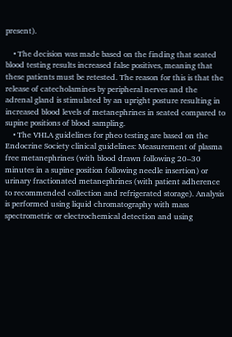present).

    • The decision was made based on the finding that seated blood testing results increased false positives, meaning that these patients must be retested. The reason for this is that the release of catecholamines by peripheral nerves and the adrenal gland is stimulated by an upright posture resulting in increased blood levels of metanephrines in seated compared to supine positions of blood sampling.
    • The VHLA guidelines for pheo testing are based on the Endocrine Society clinical guidelines: Measurement of plasma free metanephrines (with blood drawn following 20–30 minutes in a supine position following needle insertion) or urinary fractionated metanephrines (with patient adherence to recommended collection and refrigerated storage). Analysis is performed using liquid chromatography with mass spectrometric or electrochemical detection and using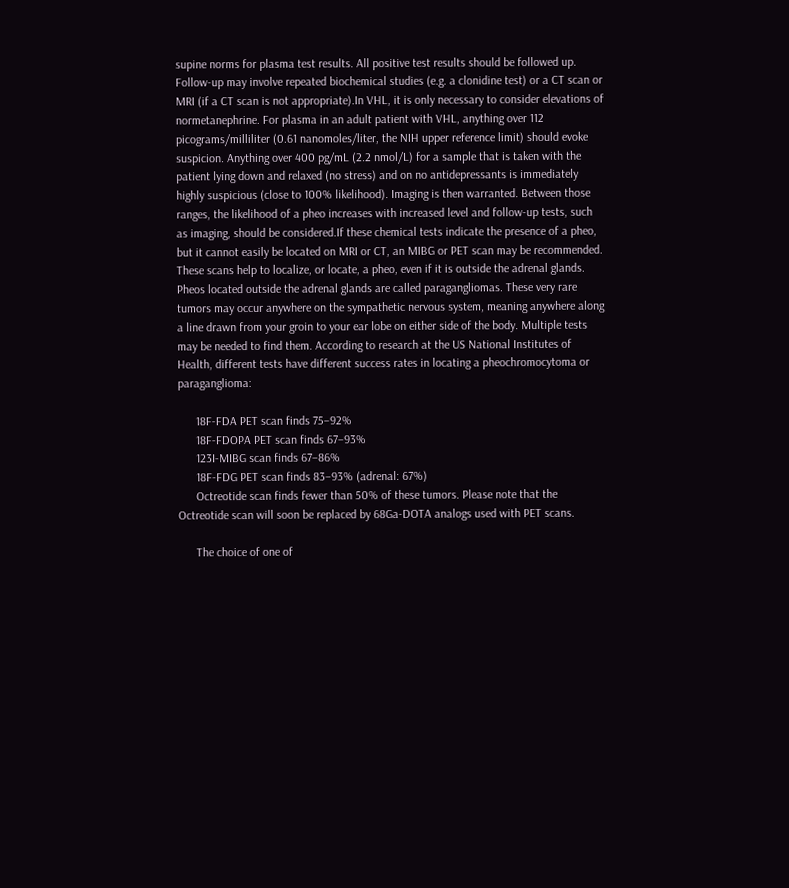supine norms for plasma test results. All positive test results should be followed up. Follow-up may involve repeated biochemical studies (e.g. a clonidine test) or a CT scan or MRI (if a CT scan is not appropriate).In VHL, it is only necessary to consider elevations of normetanephrine. For plasma in an adult patient with VHL, anything over 112 picograms/milliliter (0.61 nanomoles/liter, the NIH upper reference limit) should evoke suspicion. Anything over 400 pg/mL (2.2 nmol/L) for a sample that is taken with the patient lying down and relaxed (no stress) and on no antidepressants is immediately highly suspicious (close to 100% likelihood). Imaging is then warranted. Between those ranges, the likelihood of a pheo increases with increased level and follow-up tests, such as imaging, should be considered.If these chemical tests indicate the presence of a pheo, but it cannot easily be located on MRI or CT, an MIBG or PET scan may be recommended. These scans help to localize, or locate, a pheo, even if it is outside the adrenal glands. Pheos located outside the adrenal glands are called paragangliomas. These very rare tumors may occur anywhere on the sympathetic nervous system, meaning anywhere along a line drawn from your groin to your ear lobe on either side of the body. Multiple tests may be needed to find them. According to research at the US National Institutes of Health, different tests have different success rates in locating a pheochromocytoma or paraganglioma:

      18F-FDA PET scan finds 75–92%
      18F-FDOPA PET scan finds 67–93%
      123I-MIBG scan finds 67–86%
      18F-FDG PET scan finds 83–93% (adrenal: 67%)
      Octreotide scan finds fewer than 50% of these tumors. Please note that the Octreotide scan will soon be replaced by 68Ga-DOTA analogs used with PET scans.

      The choice of one of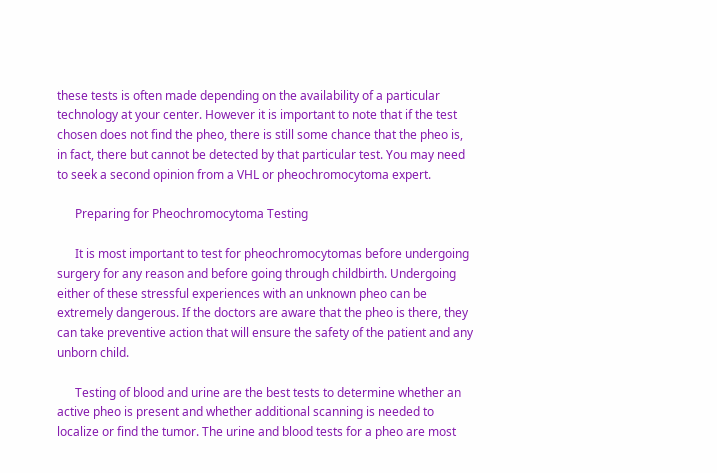these tests is often made depending on the availability of a particular technology at your center. However it is important to note that if the test chosen does not find the pheo, there is still some chance that the pheo is, in fact, there but cannot be detected by that particular test. You may need to seek a second opinion from a VHL or pheochromocytoma expert.

      Preparing for Pheochromocytoma Testing

      It is most important to test for pheochromocytomas before undergoing surgery for any reason and before going through childbirth. Undergoing either of these stressful experiences with an unknown pheo can be extremely dangerous. If the doctors are aware that the pheo is there, they can take preventive action that will ensure the safety of the patient and any unborn child.

      Testing of blood and urine are the best tests to determine whether an active pheo is present and whether additional scanning is needed to localize or find the tumor. The urine and blood tests for a pheo are most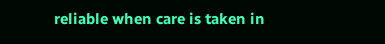reliable when care is taken in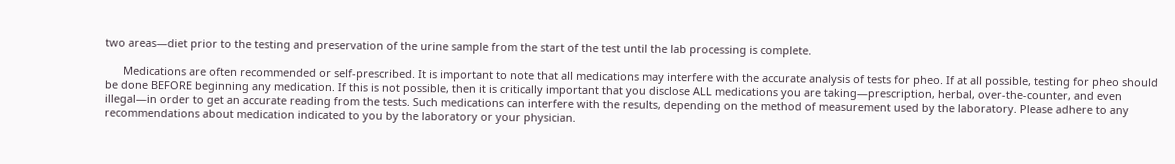two areas—diet prior to the testing and preservation of the urine sample from the start of the test until the lab processing is complete.

      Medications are often recommended or self-prescribed. It is important to note that all medications may interfere with the accurate analysis of tests for pheo. If at all possible, testing for pheo should be done BEFORE beginning any medication. If this is not possible, then it is critically important that you disclose ALL medications you are taking—prescription, herbal, over-the-counter, and even illegal—in order to get an accurate reading from the tests. Such medications can interfere with the results, depending on the method of measurement used by the laboratory. Please adhere to any recommendations about medication indicated to you by the laboratory or your physician.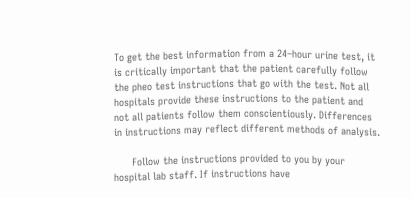To get the best information from a 24–hour urine test, it is critically important that the patient carefully follow the pheo test instructions that go with the test. Not all hospitals provide these instructions to the patient and not all patients follow them conscientiously. Differences in instructions may reflect different methods of analysis.

      Follow the instructions provided to you by your hospital lab staff. If instructions have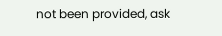not been provided, ask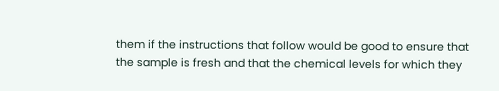them if the instructions that follow would be good to ensure that the sample is fresh and that the chemical levels for which they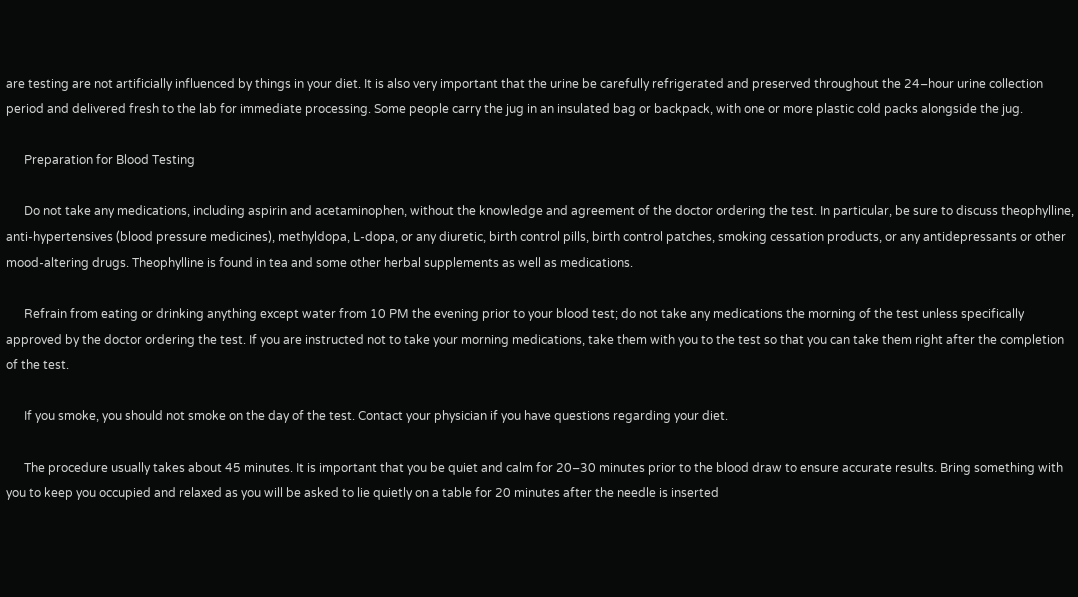are testing are not artificially influenced by things in your diet. It is also very important that the urine be carefully refrigerated and preserved throughout the 24–hour urine collection period and delivered fresh to the lab for immediate processing. Some people carry the jug in an insulated bag or backpack, with one or more plastic cold packs alongside the jug.

      Preparation for Blood Testing

      Do not take any medications, including aspirin and acetaminophen, without the knowledge and agreement of the doctor ordering the test. In particular, be sure to discuss theophylline, anti-hypertensives (blood pressure medicines), methyldopa, L-dopa, or any diuretic, birth control pills, birth control patches, smoking cessation products, or any antidepressants or other mood-altering drugs. Theophylline is found in tea and some other herbal supplements as well as medications.

      Refrain from eating or drinking anything except water from 10 PM the evening prior to your blood test; do not take any medications the morning of the test unless specifically approved by the doctor ordering the test. If you are instructed not to take your morning medications, take them with you to the test so that you can take them right after the completion of the test.

      If you smoke, you should not smoke on the day of the test. Contact your physician if you have questions regarding your diet.

      The procedure usually takes about 45 minutes. It is important that you be quiet and calm for 20–30 minutes prior to the blood draw to ensure accurate results. Bring something with you to keep you occupied and relaxed as you will be asked to lie quietly on a table for 20 minutes after the needle is inserted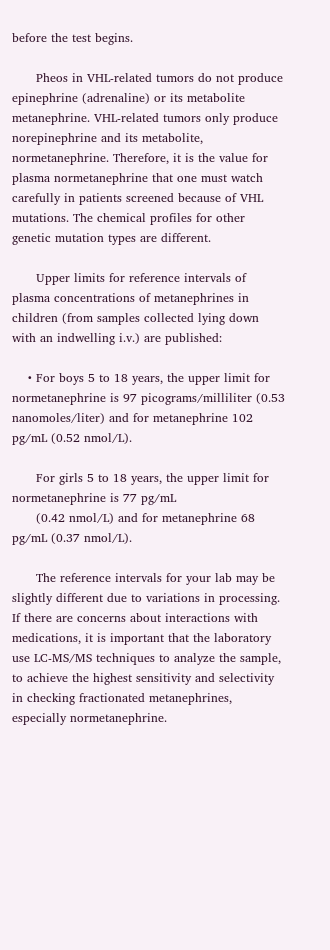before the test begins.

      Pheos in VHL-related tumors do not produce epinephrine (adrenaline) or its metabolite metanephrine. VHL-related tumors only produce norepinephrine and its metabolite, normetanephrine. Therefore, it is the value for plasma normetanephrine that one must watch carefully in patients screened because of VHL mutations. The chemical profiles for other genetic mutation types are different.

      Upper limits for reference intervals of plasma concentrations of metanephrines in children (from samples collected lying down with an indwelling i.v.) are published:

    • For boys 5 to 18 years, the upper limit for normetanephrine is 97 picograms/milliliter (0.53 nanomoles/liter) and for metanephrine 102 pg/mL (0.52 nmol/L).

      For girls 5 to 18 years, the upper limit for normetanephrine is 77 pg/mL
      (0.42 nmol/L) and for metanephrine 68 pg/mL (0.37 nmol/L).

      The reference intervals for your lab may be slightly different due to variations in processing. If there are concerns about interactions with medications, it is important that the laboratory use LC-MS/MS techniques to analyze the sample, to achieve the highest sensitivity and selectivity in checking fractionated metanephrines, especially normetanephrine.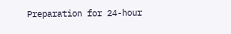Preparation for 24-hour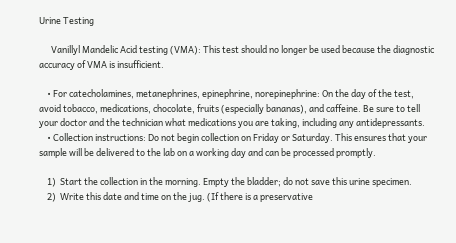Urine Testing

      Vanillyl Mandelic Acid testing (VMA): This test should no longer be used because the diagnostic accuracy of VMA is insufficient.

    • For catecholamines, metanephrines, epinephrine, norepinephrine: On the day of the test, avoid tobacco, medications, chocolate, fruits (especially bananas), and caffeine. Be sure to tell your doctor and the technician what medications you are taking, including any antidepressants.
    • Collection instructions: Do not begin collection on Friday or Saturday. This ensures that your sample will be delivered to the lab on a working day and can be processed promptly.

    1)  Start the collection in the morning. Empty the bladder; do not save this urine specimen.
    2)  Write this date and time on the jug. (If there is a preservative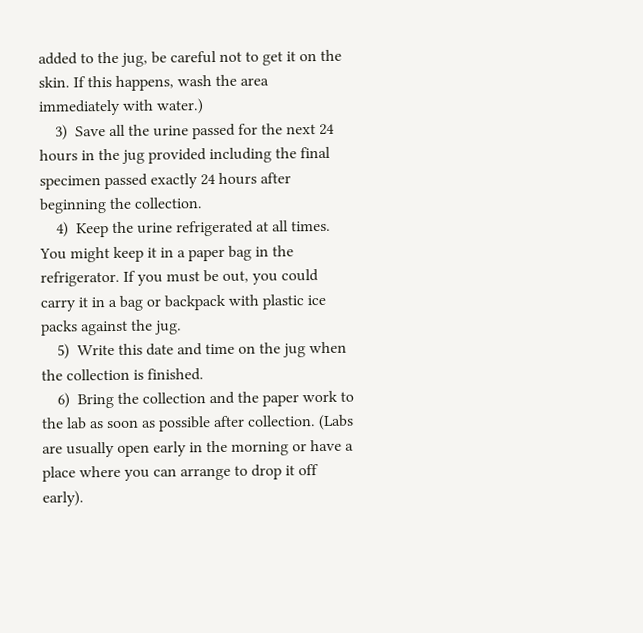added to the jug, be careful not to get it on the skin. If this happens, wash the area immediately with water.)
    3)  Save all the urine passed for the next 24 hours in the jug provided including the final specimen passed exactly 24 hours after beginning the collection.
    4)  Keep the urine refrigerated at all times. You might keep it in a paper bag in the refrigerator. If you must be out, you could carry it in a bag or backpack with plastic ice packs against the jug.
    5)  Write this date and time on the jug when the collection is finished.
    6)  Bring the collection and the paper work to the lab as soon as possible after collection. (Labs are usually open early in the morning or have a place where you can arrange to drop it off early).